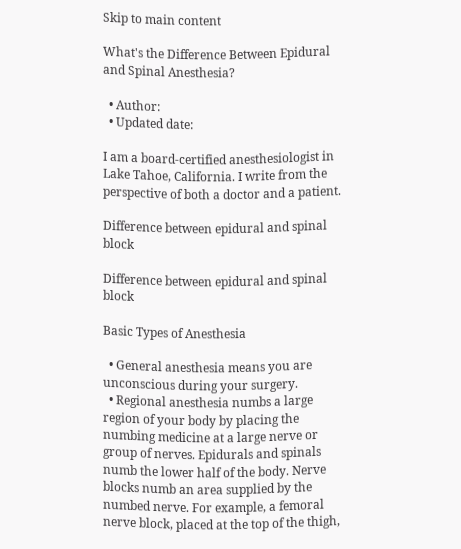Skip to main content

What's the Difference Between Epidural and Spinal Anesthesia?

  • Author:
  • Updated date:

I am a board-certified anesthesiologist in Lake Tahoe, California. I write from the perspective of both a doctor and a patient.

Difference between epidural and spinal block

Difference between epidural and spinal block

Basic Types of Anesthesia

  • General anesthesia means you are unconscious during your surgery.
  • Regional anesthesia numbs a large region of your body by placing the numbing medicine at a large nerve or group of nerves. Epidurals and spinals numb the lower half of the body. Nerve blocks numb an area supplied by the numbed nerve. For example, a femoral nerve block, placed at the top of the thigh,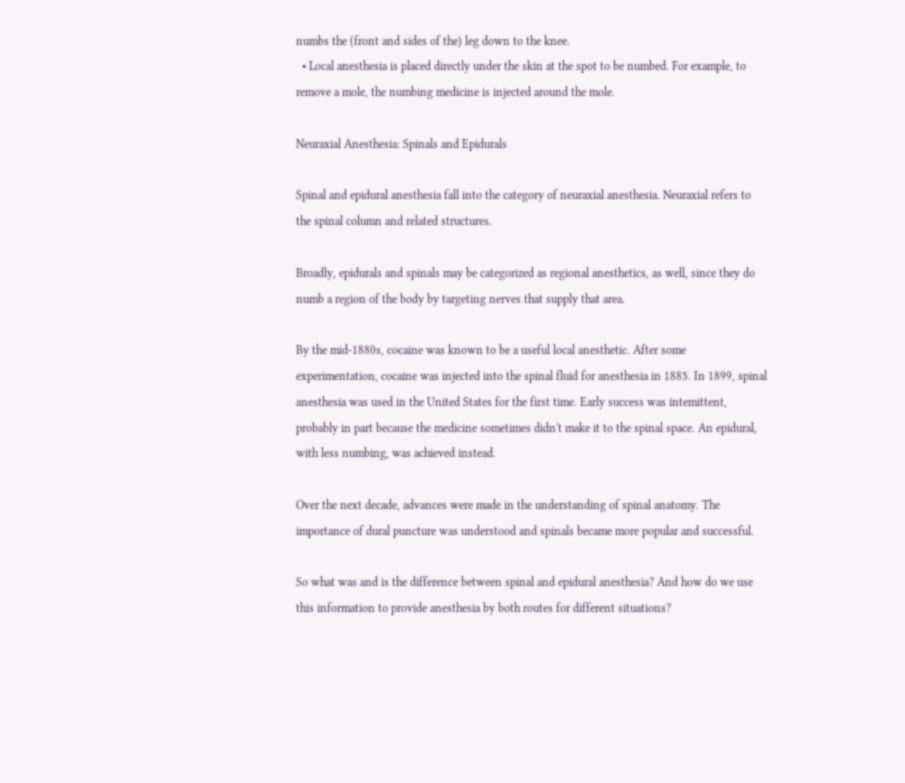numbs the (front and sides of the) leg down to the knee.
  • Local anesthesia is placed directly under the skin at the spot to be numbed. For example, to remove a mole, the numbing medicine is injected around the mole.

Neuraxial Anesthesia: Spinals and Epidurals

Spinal and epidural anesthesia fall into the category of neuraxial anesthesia. Neuraxial refers to the spinal column and related structures.

Broadly, epidurals and spinals may be categorized as regional anesthetics, as well, since they do numb a region of the body by targeting nerves that supply that area.

By the mid-1880s, cocaine was known to be a useful local anesthetic. After some experimentation, cocaine was injected into the spinal fluid for anesthesia in 1885. In 1899, spinal anesthesia was used in the United States for the first time. Early success was intemittent, probably in part because the medicine sometimes didn't make it to the spinal space. An epidural, with less numbing, was achieved instead.

Over the next decade, advances were made in the understanding of spinal anatomy. The importance of dural puncture was understood and spinals became more popular and successful.

So what was and is the difference between spinal and epidural anesthesia? And how do we use this information to provide anesthesia by both routes for different situations?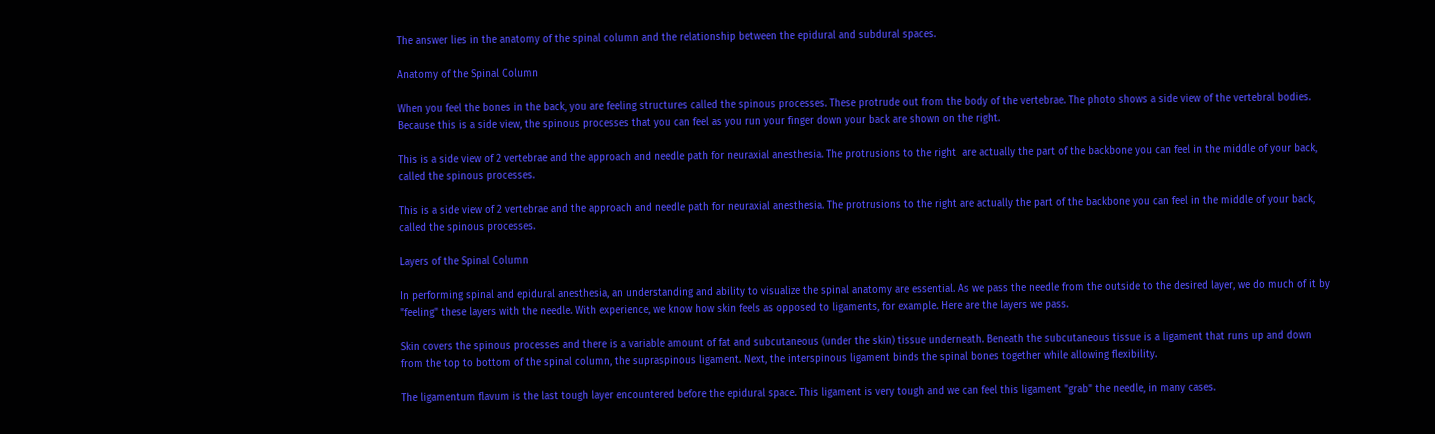The answer lies in the anatomy of the spinal column and the relationship between the epidural and subdural spaces.

Anatomy of the Spinal Column

When you feel the bones in the back, you are feeling structures called the spinous processes. These protrude out from the body of the vertebrae. The photo shows a side view of the vertebral bodies. Because this is a side view, the spinous processes that you can feel as you run your finger down your back are shown on the right.

This is a side view of 2 vertebrae and the approach and needle path for neuraxial anesthesia. The protrusions to the right  are actually the part of the backbone you can feel in the middle of your back, called the spinous processes.

This is a side view of 2 vertebrae and the approach and needle path for neuraxial anesthesia. The protrusions to the right are actually the part of the backbone you can feel in the middle of your back, called the spinous processes.

Layers of the Spinal Column

In performing spinal and epidural anesthesia, an understanding and ability to visualize the spinal anatomy are essential. As we pass the needle from the outside to the desired layer, we do much of it by "feeling" these layers with the needle. With experience, we know how skin feels as opposed to ligaments, for example. Here are the layers we pass.

Skin covers the spinous processes and there is a variable amount of fat and subcutaneous (under the skin) tissue underneath. Beneath the subcutaneous tissue is a ligament that runs up and down from the top to bottom of the spinal column, the supraspinous ligament. Next, the interspinous ligament binds the spinal bones together while allowing flexibility.

The ligamentum flavum is the last tough layer encountered before the epidural space. This ligament is very tough and we can feel this ligament "grab" the needle, in many cases.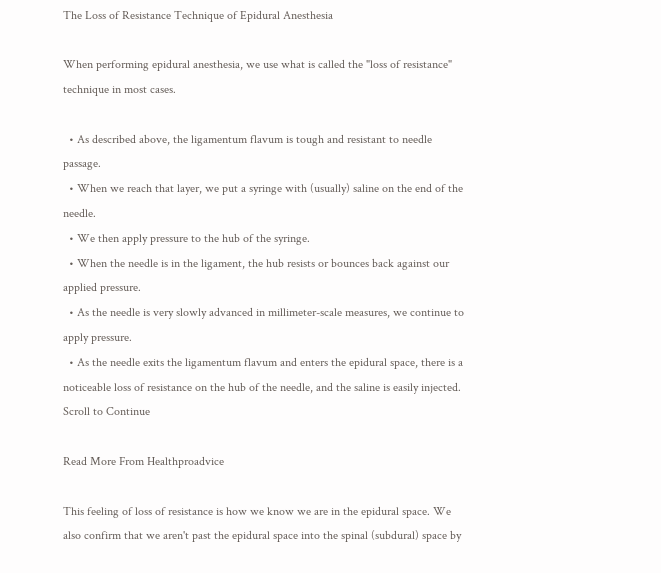The Loss of Resistance Technique of Epidural Anesthesia

When performing epidural anesthesia, we use what is called the "loss of resistance" technique in most cases.

  • As described above, the ligamentum flavum is tough and resistant to needle passage.
  • When we reach that layer, we put a syringe with (usually) saline on the end of the needle.
  • We then apply pressure to the hub of the syringe.
  • When the needle is in the ligament, the hub resists or bounces back against our applied pressure.
  • As the needle is very slowly advanced in millimeter-scale measures, we continue to apply pressure.
  • As the needle exits the ligamentum flavum and enters the epidural space, there is a noticeable loss of resistance on the hub of the needle, and the saline is easily injected.
Scroll to Continue

Read More From Healthproadvice

This feeling of loss of resistance is how we know we are in the epidural space. We also confirm that we aren't past the epidural space into the spinal (subdural) space by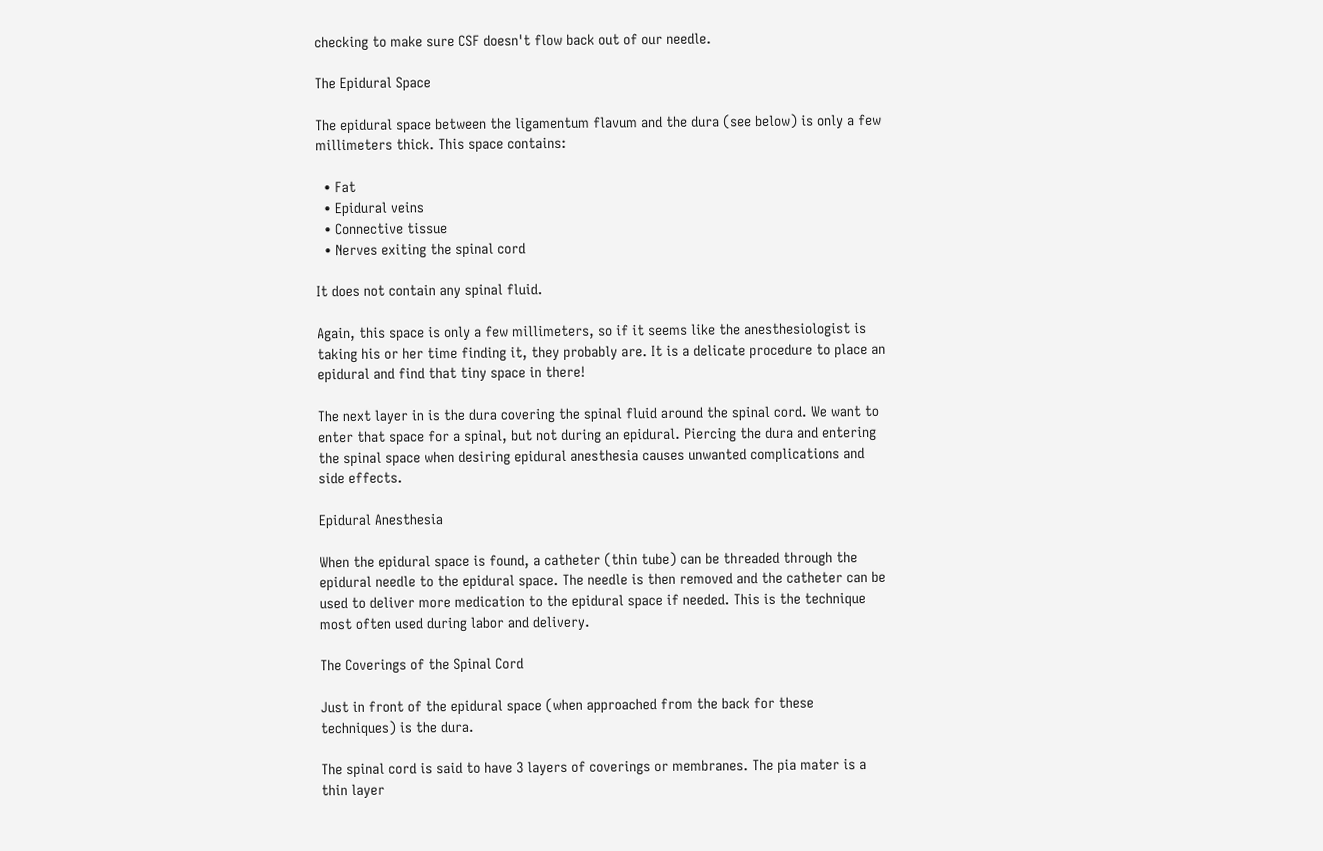checking to make sure CSF doesn't flow back out of our needle.

The Epidural Space

The epidural space between the ligamentum flavum and the dura (see below) is only a few millimeters thick. This space contains:

  • Fat
  • Epidural veins
  • Connective tissue
  • Nerves exiting the spinal cord

It does not contain any spinal fluid.

Again, this space is only a few millimeters, so if it seems like the anesthesiologist is taking his or her time finding it, they probably are. It is a delicate procedure to place an epidural and find that tiny space in there!

The next layer in is the dura covering the spinal fluid around the spinal cord. We want to enter that space for a spinal, but not during an epidural. Piercing the dura and entering the spinal space when desiring epidural anesthesia causes unwanted complications and side effects.

Epidural Anesthesia

When the epidural space is found, a catheter (thin tube) can be threaded through the epidural needle to the epidural space. The needle is then removed and the catheter can be used to deliver more medication to the epidural space if needed. This is the technique most often used during labor and delivery.

The Coverings of the Spinal Cord

Just in front of the epidural space (when approached from the back for these techniques) is the dura.

The spinal cord is said to have 3 layers of coverings or membranes. The pia mater is a thin layer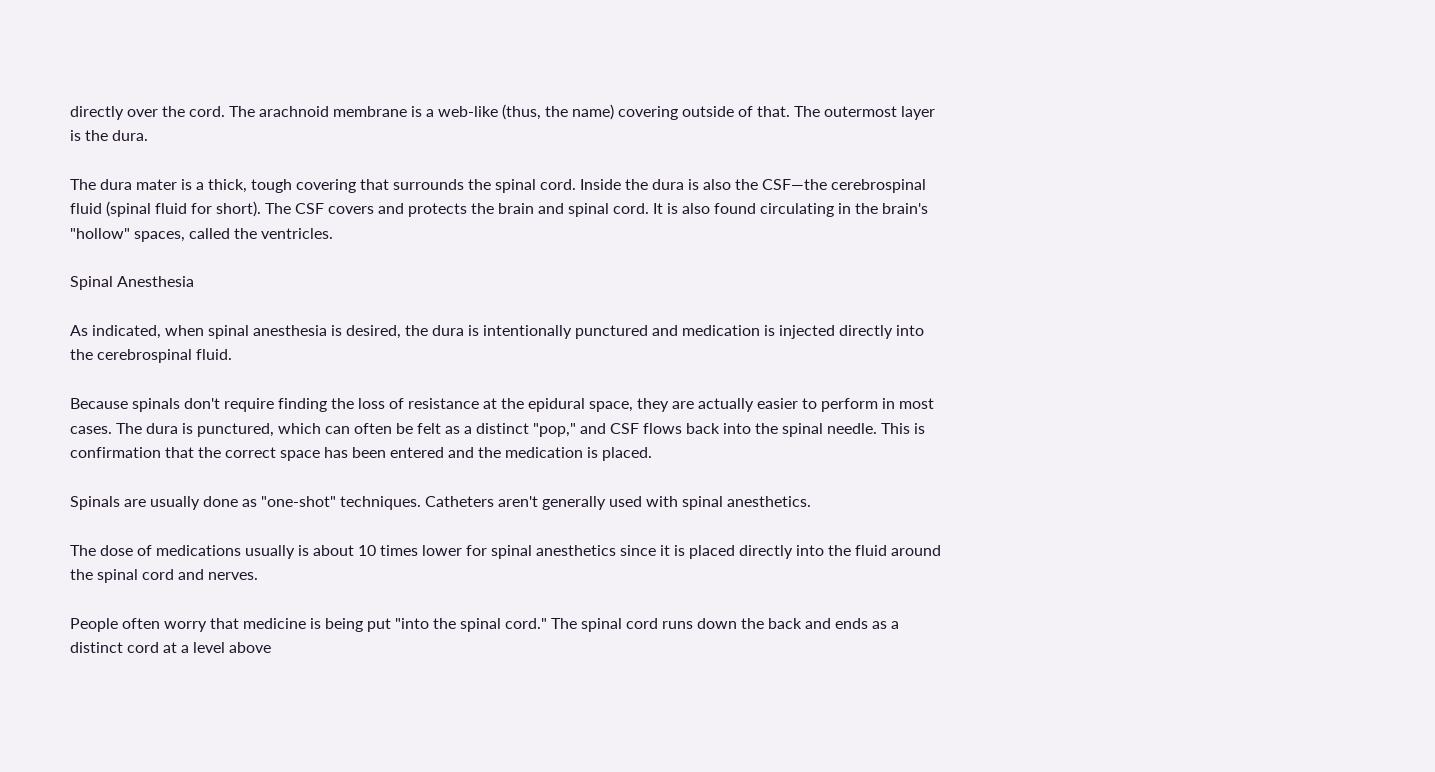directly over the cord. The arachnoid membrane is a web-like (thus, the name) covering outside of that. The outermost layer is the dura.

The dura mater is a thick, tough covering that surrounds the spinal cord. Inside the dura is also the CSF—the cerebrospinal fluid (spinal fluid for short). The CSF covers and protects the brain and spinal cord. It is also found circulating in the brain's "hollow" spaces, called the ventricles.

Spinal Anesthesia

As indicated, when spinal anesthesia is desired, the dura is intentionally punctured and medication is injected directly into the cerebrospinal fluid.

Because spinals don't require finding the loss of resistance at the epidural space, they are actually easier to perform in most cases. The dura is punctured, which can often be felt as a distinct "pop," and CSF flows back into the spinal needle. This is confirmation that the correct space has been entered and the medication is placed.

Spinals are usually done as "one-shot" techniques. Catheters aren't generally used with spinal anesthetics.

The dose of medications usually is about 10 times lower for spinal anesthetics since it is placed directly into the fluid around the spinal cord and nerves.

People often worry that medicine is being put "into the spinal cord." The spinal cord runs down the back and ends as a distinct cord at a level above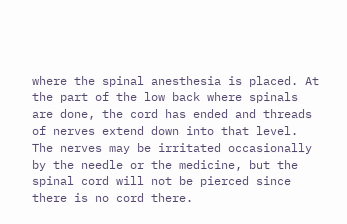where the spinal anesthesia is placed. At the part of the low back where spinals are done, the cord has ended and threads of nerves extend down into that level. The nerves may be irritated occasionally by the needle or the medicine, but the spinal cord will not be pierced since there is no cord there.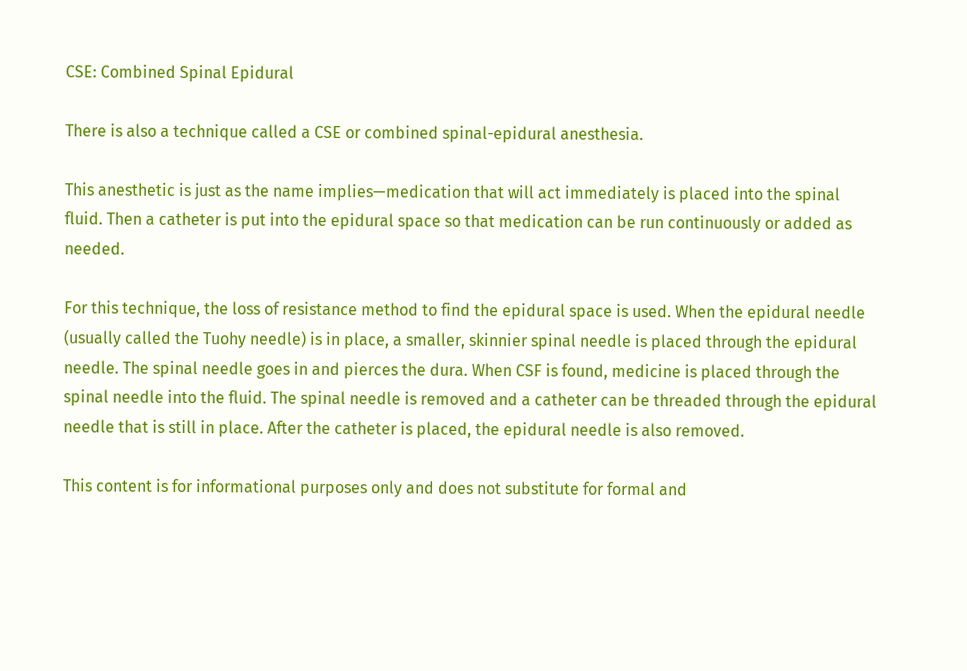CSE: Combined Spinal Epidural

There is also a technique called a CSE or combined spinal-epidural anesthesia.

This anesthetic is just as the name implies—medication that will act immediately is placed into the spinal fluid. Then a catheter is put into the epidural space so that medication can be run continuously or added as needed.

For this technique, the loss of resistance method to find the epidural space is used. When the epidural needle (usually called the Tuohy needle) is in place, a smaller, skinnier spinal needle is placed through the epidural needle. The spinal needle goes in and pierces the dura. When CSF is found, medicine is placed through the spinal needle into the fluid. The spinal needle is removed and a catheter can be threaded through the epidural needle that is still in place. After the catheter is placed, the epidural needle is also removed.

This content is for informational purposes only and does not substitute for formal and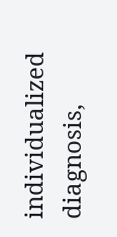individualized diagnosis,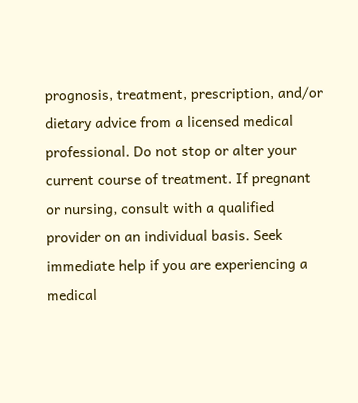prognosis, treatment, prescription, and/or dietary advice from a licensed medical professional. Do not stop or alter your current course of treatment. If pregnant or nursing, consult with a qualified provider on an individual basis. Seek immediate help if you are experiencing a medical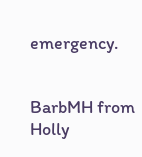emergency.


BarbMH from Holly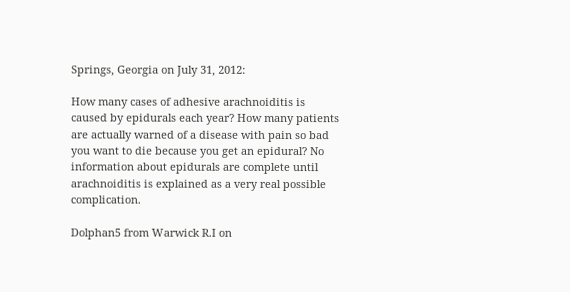Springs, Georgia on July 31, 2012:

How many cases of adhesive arachnoiditis is caused by epidurals each year? How many patients are actually warned of a disease with pain so bad you want to die because you get an epidural? No information about epidurals are complete until arachnoiditis is explained as a very real possible complication.

Dolphan5 from Warwick R.I on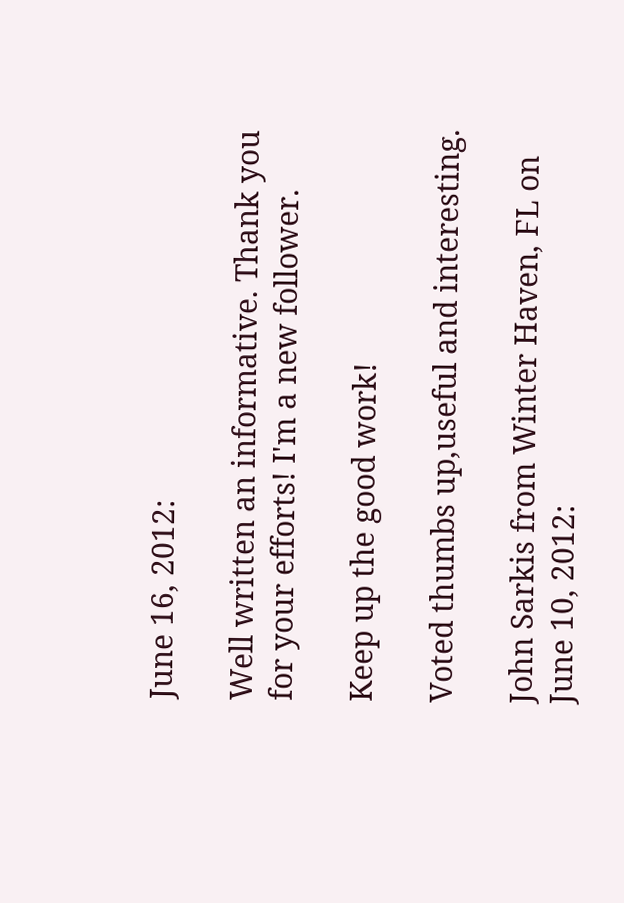June 16, 2012:

Well written an informative. Thank you for your efforts! I'm a new follower.

Keep up the good work!

Voted thumbs up,useful and interesting.

John Sarkis from Winter Haven, FL on June 10, 2012: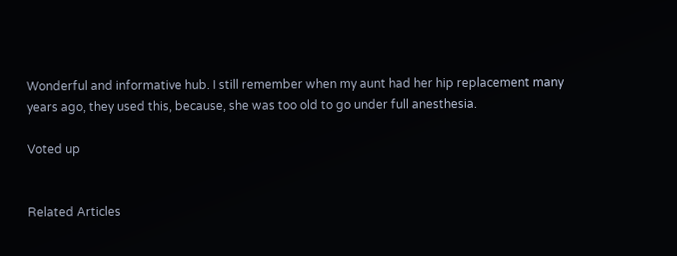Wonderful and informative hub. I still remember when my aunt had her hip replacement many years ago, they used this, because, she was too old to go under full anesthesia.

Voted up


Related Articles